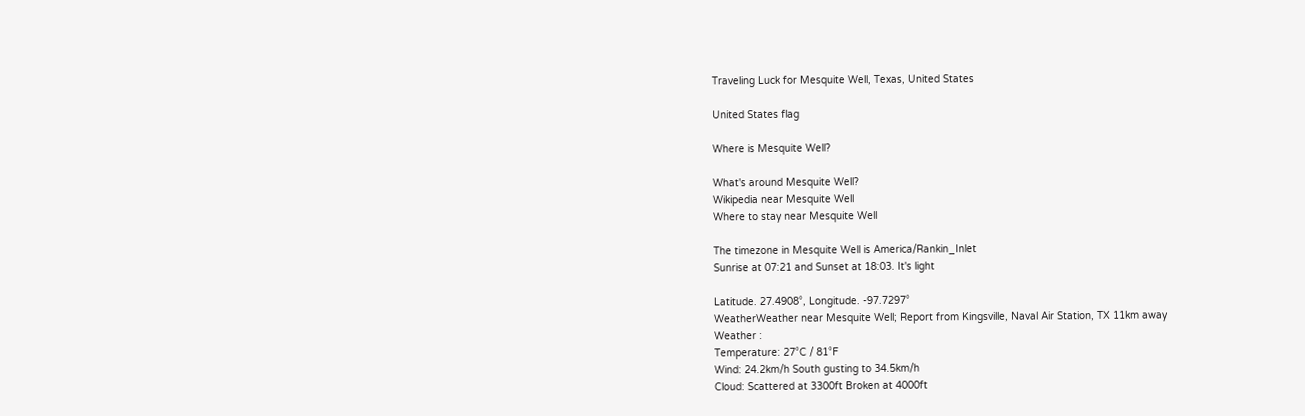Traveling Luck for Mesquite Well, Texas, United States

United States flag

Where is Mesquite Well?

What's around Mesquite Well?
Wikipedia near Mesquite Well
Where to stay near Mesquite Well

The timezone in Mesquite Well is America/Rankin_Inlet
Sunrise at 07:21 and Sunset at 18:03. It's light

Latitude. 27.4908°, Longitude. -97.7297°
WeatherWeather near Mesquite Well; Report from Kingsville, Naval Air Station, TX 11km away
Weather :
Temperature: 27°C / 81°F
Wind: 24.2km/h South gusting to 34.5km/h
Cloud: Scattered at 3300ft Broken at 4000ft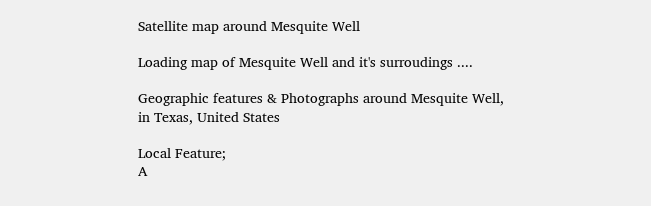Satellite map around Mesquite Well

Loading map of Mesquite Well and it's surroudings ....

Geographic features & Photographs around Mesquite Well, in Texas, United States

Local Feature;
A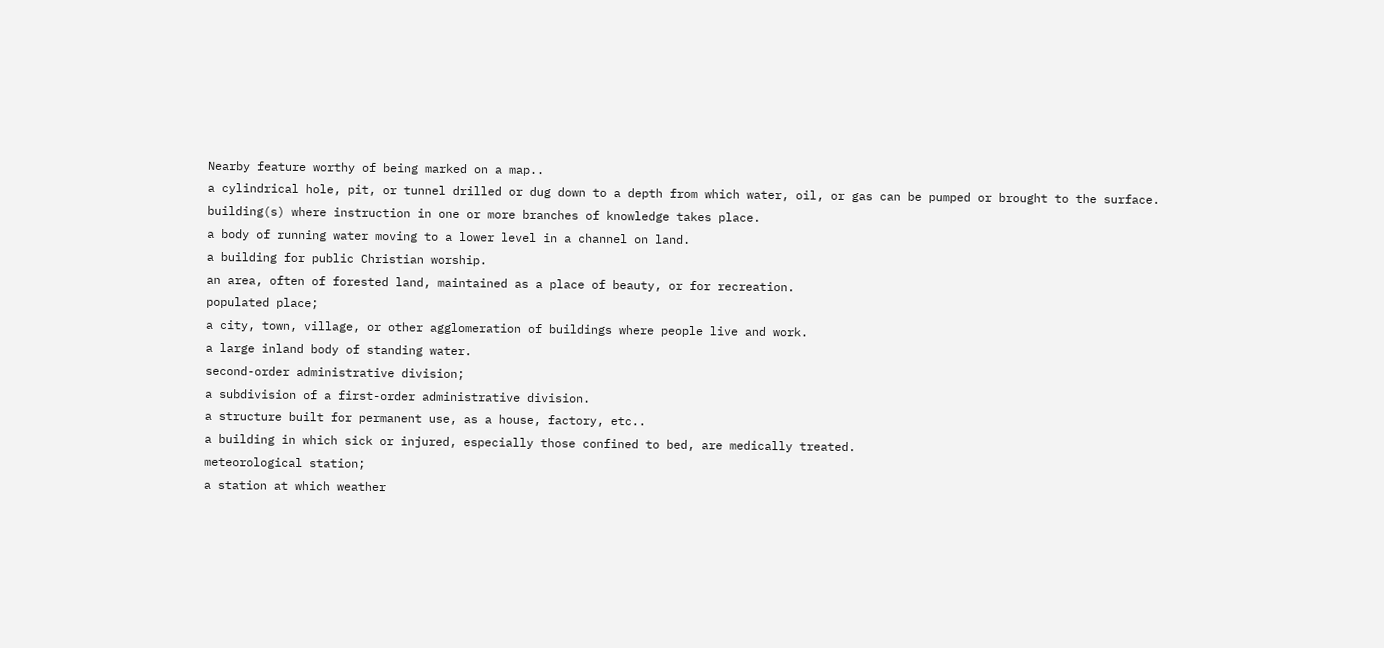Nearby feature worthy of being marked on a map..
a cylindrical hole, pit, or tunnel drilled or dug down to a depth from which water, oil, or gas can be pumped or brought to the surface.
building(s) where instruction in one or more branches of knowledge takes place.
a body of running water moving to a lower level in a channel on land.
a building for public Christian worship.
an area, often of forested land, maintained as a place of beauty, or for recreation.
populated place;
a city, town, village, or other agglomeration of buildings where people live and work.
a large inland body of standing water.
second-order administrative division;
a subdivision of a first-order administrative division.
a structure built for permanent use, as a house, factory, etc..
a building in which sick or injured, especially those confined to bed, are medically treated.
meteorological station;
a station at which weather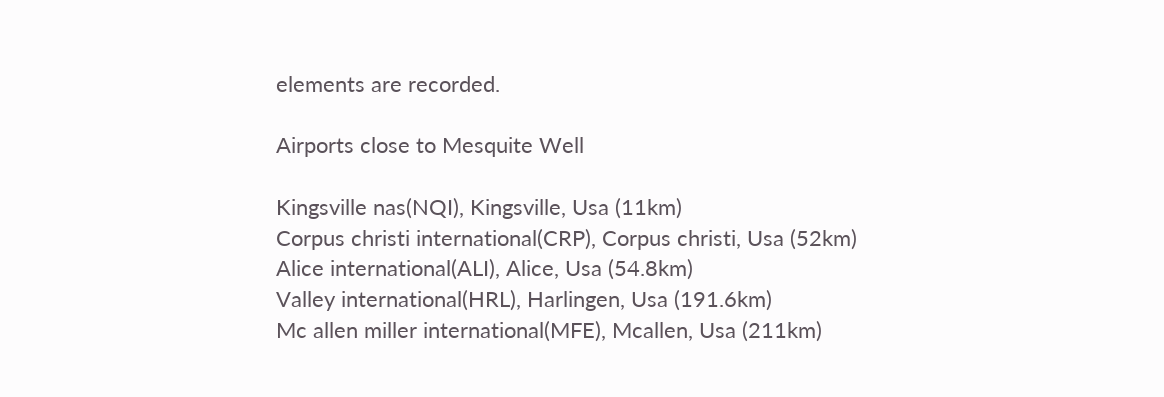elements are recorded.

Airports close to Mesquite Well

Kingsville nas(NQI), Kingsville, Usa (11km)
Corpus christi international(CRP), Corpus christi, Usa (52km)
Alice international(ALI), Alice, Usa (54.8km)
Valley international(HRL), Harlingen, Usa (191.6km)
Mc allen miller international(MFE), Mcallen, Usa (211km)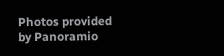Photos provided by Panoramio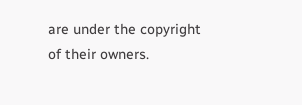are under the copyright of their owners.